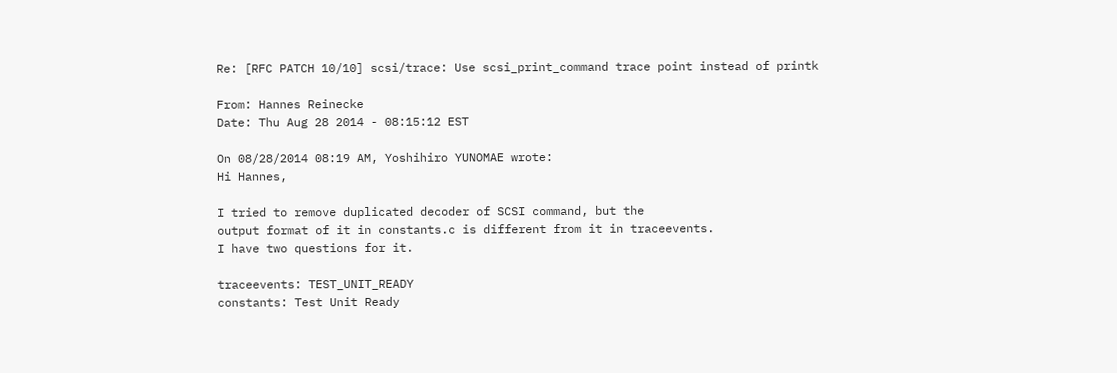Re: [RFC PATCH 10/10] scsi/trace: Use scsi_print_command trace point instead of printk

From: Hannes Reinecke
Date: Thu Aug 28 2014 - 08:15:12 EST

On 08/28/2014 08:19 AM, Yoshihiro YUNOMAE wrote:
Hi Hannes,

I tried to remove duplicated decoder of SCSI command, but the
output format of it in constants.c is different from it in traceevents.
I have two questions for it.

traceevents: TEST_UNIT_READY
constants: Test Unit Ready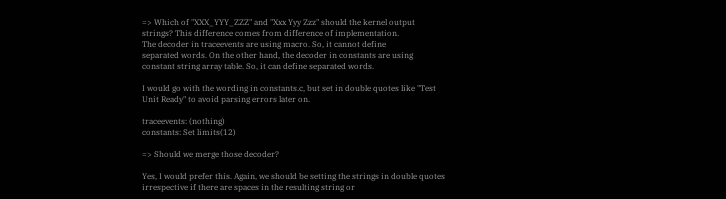=> Which of "XXX_YYY_ZZZ" and "Xxx Yyy Zzz" should the kernel output
strings? This difference comes from difference of implementation.
The decoder in traceevents are using macro. So, it cannot define
separated words. On the other hand, the decoder in constants are using
constant string array table. So, it can define separated words.

I would go with the wording in constants.c, but set in double quotes like "Test Unit Ready" to avoid parsing errors later on.

traceevents: (nothing)
constants: Set limits(12)

=> Should we merge those decoder?

Yes, I would prefer this. Again, we should be setting the strings in double quotes irrespective if there are spaces in the resulting string or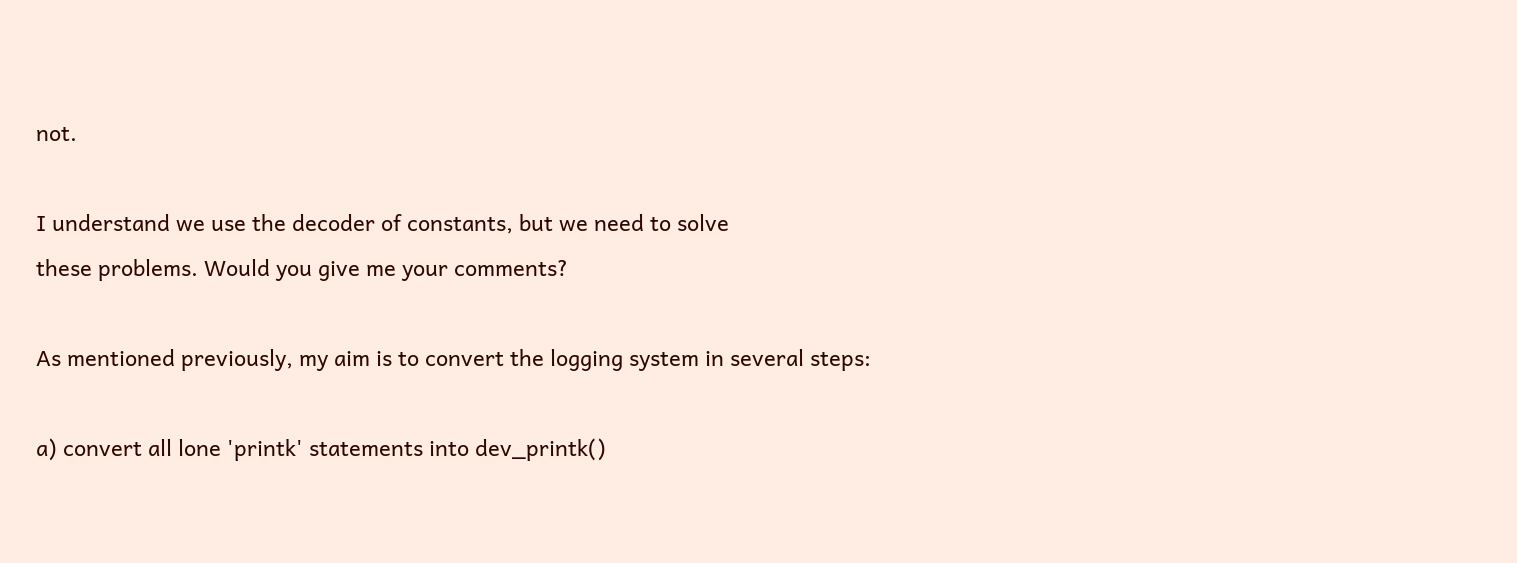not.

I understand we use the decoder of constants, but we need to solve
these problems. Would you give me your comments?

As mentioned previously, my aim is to convert the logging system in several steps:

a) convert all lone 'printk' statements into dev_printk()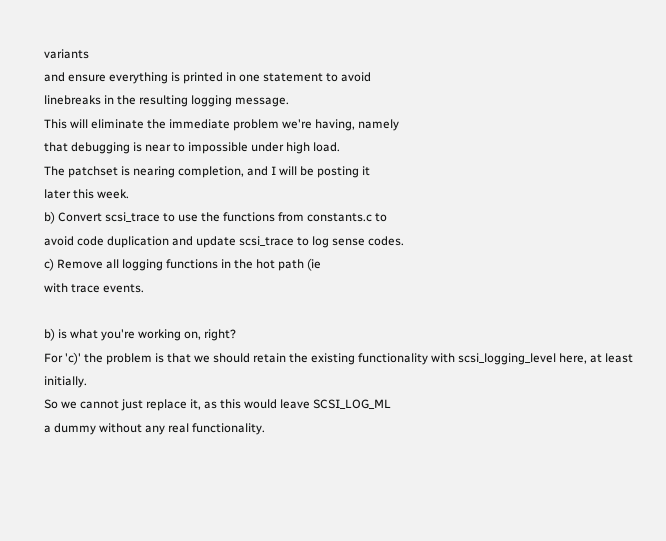variants
and ensure everything is printed in one statement to avoid
linebreaks in the resulting logging message.
This will eliminate the immediate problem we're having, namely
that debugging is near to impossible under high load.
The patchset is nearing completion, and I will be posting it
later this week.
b) Convert scsi_trace to use the functions from constants.c to
avoid code duplication and update scsi_trace to log sense codes.
c) Remove all logging functions in the hot path (ie
with trace events.

b) is what you're working on, right?
For 'c)' the problem is that we should retain the existing functionality with scsi_logging_level here, at least initially.
So we cannot just replace it, as this would leave SCSI_LOG_ML
a dummy without any real functionality.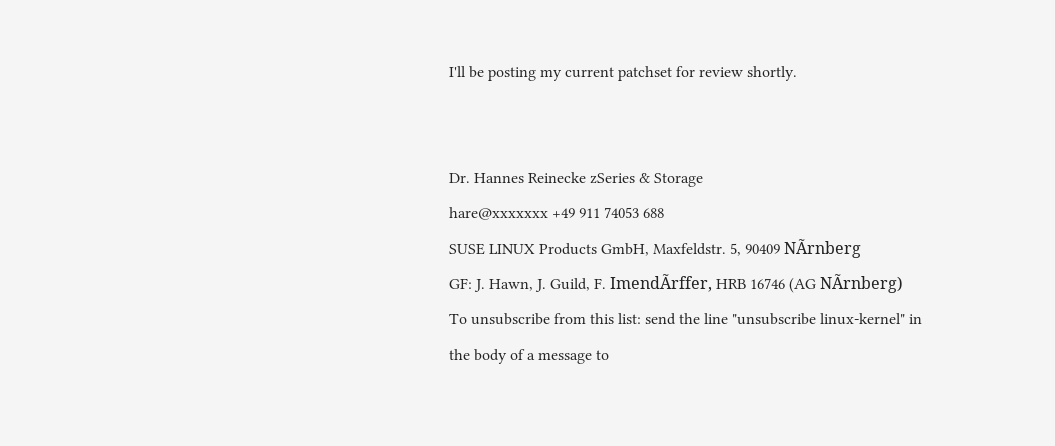I'll be posting my current patchset for review shortly.


Dr. Hannes Reinecke zSeries & Storage
hare@xxxxxxx +49 911 74053 688
SUSE LINUX Products GmbH, Maxfeldstr. 5, 90409 NÃrnberg
GF: J. Hawn, J. Guild, F. ImendÃrffer, HRB 16746 (AG NÃrnberg)
To unsubscribe from this list: send the line "unsubscribe linux-kernel" in
the body of a message to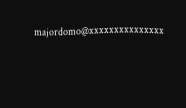majordomo@xxxxxxxxxxxxxxx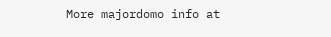More majordomo info at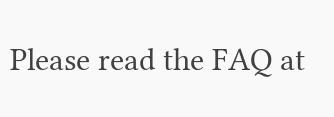Please read the FAQ at